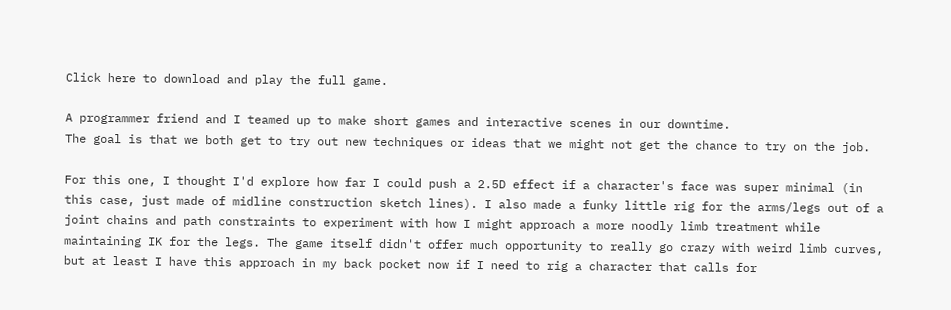Click here to download and play the full game.

A programmer friend and I teamed up to make short games and interactive scenes in our downtime.
The goal is that we both get to try out new techniques or ideas that we might not get the chance to try on the job.

For this one, I thought I'd explore how far I could push a 2.5D effect if a character's face was super minimal (in this case, just made of midline construction sketch lines). I also made a funky little rig for the arms/legs out of a joint chains and path constraints to experiment with how I might approach a more noodly limb treatment while maintaining IK for the legs. The game itself didn't offer much opportunity to really go crazy with weird limb curves, but at least I have this approach in my back pocket now if I need to rig a character that calls for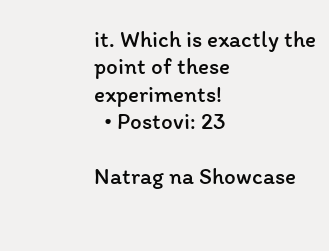it. Which is exactly the point of these experiments!
  • Postovi: 23

Natrag na Showcase